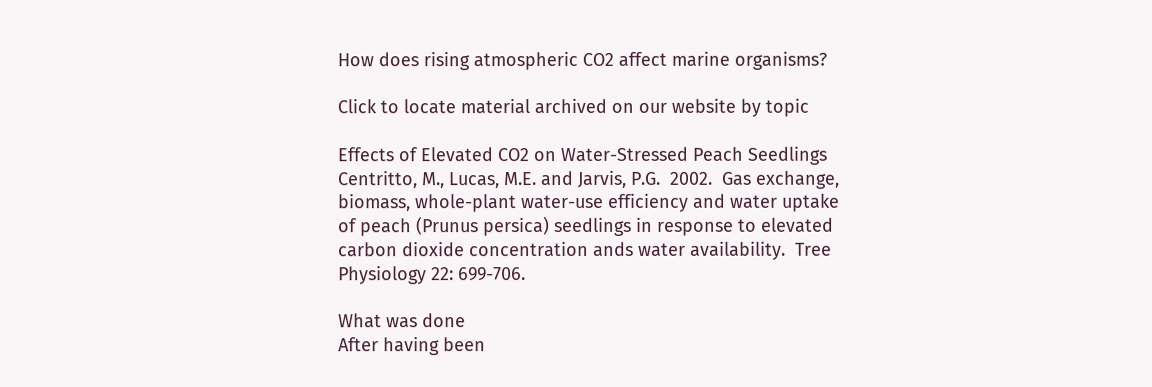How does rising atmospheric CO2 affect marine organisms?

Click to locate material archived on our website by topic

Effects of Elevated CO2 on Water-Stressed Peach Seedlings
Centritto, M., Lucas, M.E. and Jarvis, P.G.  2002.  Gas exchange, biomass, whole-plant water-use efficiency and water uptake of peach (Prunus persica) seedlings in response to elevated carbon dioxide concentration ands water availability.  Tree Physiology 22: 699-706.

What was done
After having been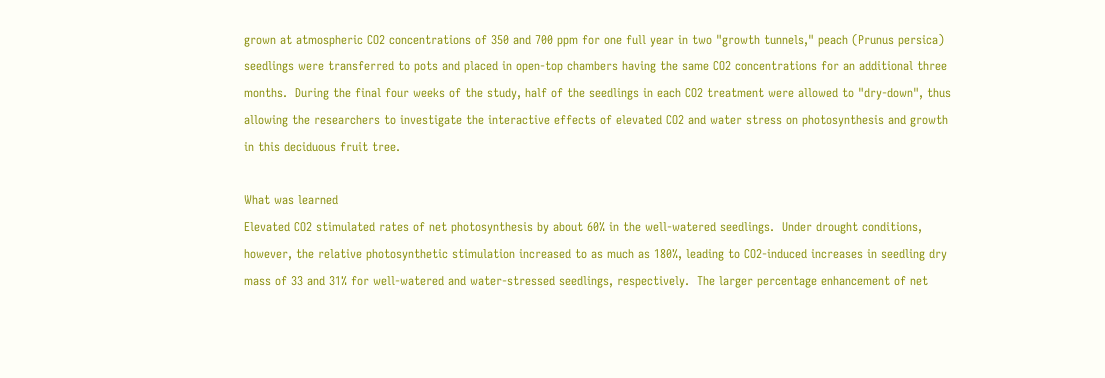grown at atmospheric CO2 concentrations of 350 and 700 ppm for one full year in two "growth tunnels," peach (Prunus persica) seedlings were transferred to pots and placed in open-top chambers having the same CO2 concentrations for an additional three months.  During the final four weeks of the study, half of the seedlings in each CO2 treatment were allowed to "dry-down", thus allowing the researchers to investigate the interactive effects of elevated CO2 and water stress on photosynthesis and growth in this deciduous fruit tree.

What was learned
Elevated CO2 stimulated rates of net photosynthesis by about 60% in the well-watered seedlings.  Under drought conditions, however, the relative photosynthetic stimulation increased to as much as 180%, leading to CO2-induced increases in seedling dry mass of 33 and 31% for well-watered and water-stressed seedlings, respectively.  The larger percentage enhancement of net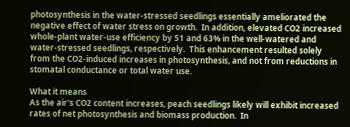photosynthesis in the water-stressed seedlings essentially ameliorated the negative effect of water stress on growth.  In addition, elevated CO2 increased whole-plant water-use efficiency by 51 and 63% in the well-watered and water-stressed seedlings, respectively.  This enhancement resulted solely from the CO2-induced increases in photosynthesis, and not from reductions in stomatal conductance or total water use.

What it means
As the air's CO2 content increases, peach seedlings likely will exhibit increased rates of net photosynthesis and biomass production.  In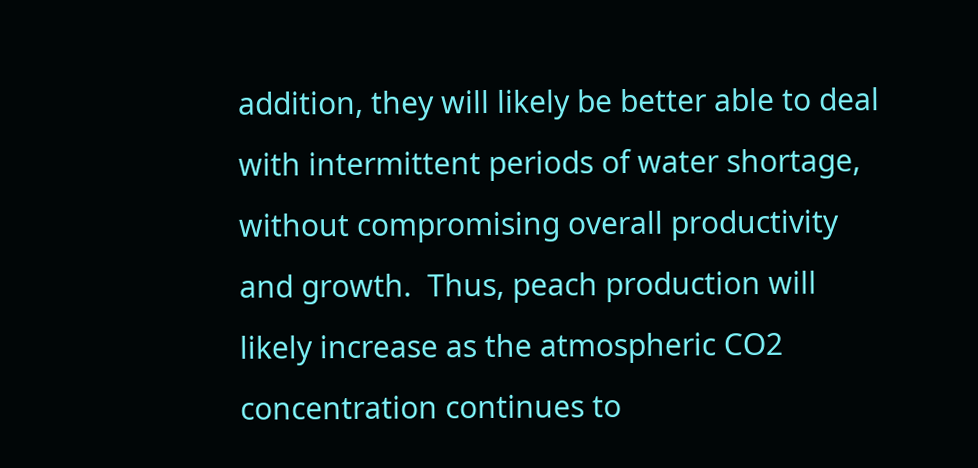addition, they will likely be better able to deal with intermittent periods of water shortage, without compromising overall productivity and growth.  Thus, peach production will likely increase as the atmospheric CO2 concentration continues to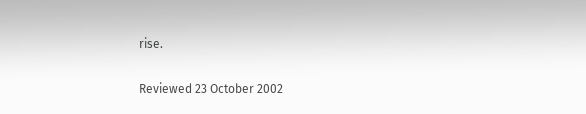rise.

Reviewed 23 October 2002